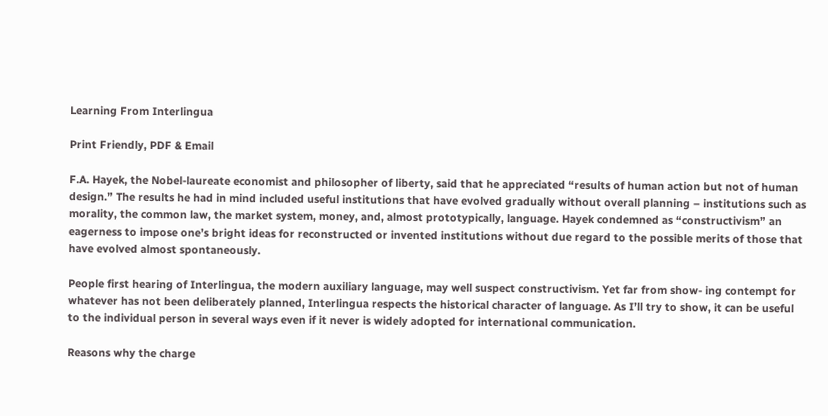Learning From Interlingua

Print Friendly, PDF & Email

F.A. Hayek, the Nobel-laureate economist and philosopher of liberty, said that he appreciated “results of human action but not of human design.” The results he had in mind included useful institutions that have evolved gradually without overall planning – institutions such as morality, the common law, the market system, money, and, almost prototypically, language. Hayek condemned as “constructivism” an eagerness to impose one’s bright ideas for reconstructed or invented institutions without due regard to the possible merits of those that have evolved almost spontaneously.

People first hearing of Interlingua, the modern auxiliary language, may well suspect constructivism. Yet far from show- ing contempt for whatever has not been deliberately planned, Interlingua respects the historical character of language. As I’ll try to show, it can be useful to the individual person in several ways even if it never is widely adopted for international communication.

Reasons why the charge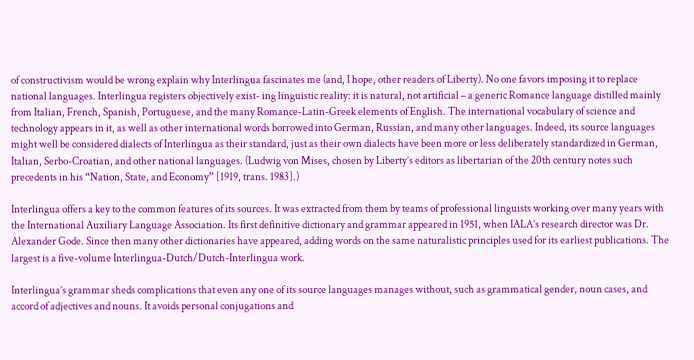of constructivism would be wrong explain why Interlingua fascinates me (and, I hope, other readers of Liberty). No one favors imposing it to replace national languages. Interlingua registers objectively exist- ing linguistic reality: it is natural, not artificial – a generic Romance language distilled mainly from Italian, French, Spanish, Portuguese, and the many Romance-Latin-Greek elements of English. The international vocabulary of science and technology appears in it, as well as other international words borrowed into German, Russian, and many other languages. Indeed, its source languages might well be considered dialects of Interlingua as their standard, just as their own dialects have been more or less deliberately standardized in German, Italian, Serbo-Croatian, and other national languages. (Ludwig von Mises, chosen by Liberty’s editors as libertarian of the 20th century notes such precedents in his “Nation, State, and Economy” [1919, trans. 1983].)

Interlingua offers a key to the common features of its sources. It was extracted from them by teams of professional linguists working over many years with the International Auxiliary Language Association. Its first definitive dictionary and grammar appeared in 1951, when IALA’s research director was Dr. Alexander Gode. Since then many other dictionaries have appeared, adding words on the same naturalistic principles used for its earliest publications. The largest is a five-volume Interlingua-Dutch/Dutch-Interlingua work.

Interlingua’s grammar sheds complications that even any one of its source languages manages without, such as grammatical gender, noun cases, and accord of adjectives and nouns. It avoids personal conjugations and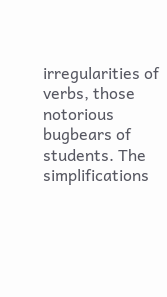irregularities of verbs, those notorious bugbears of students. The simplifications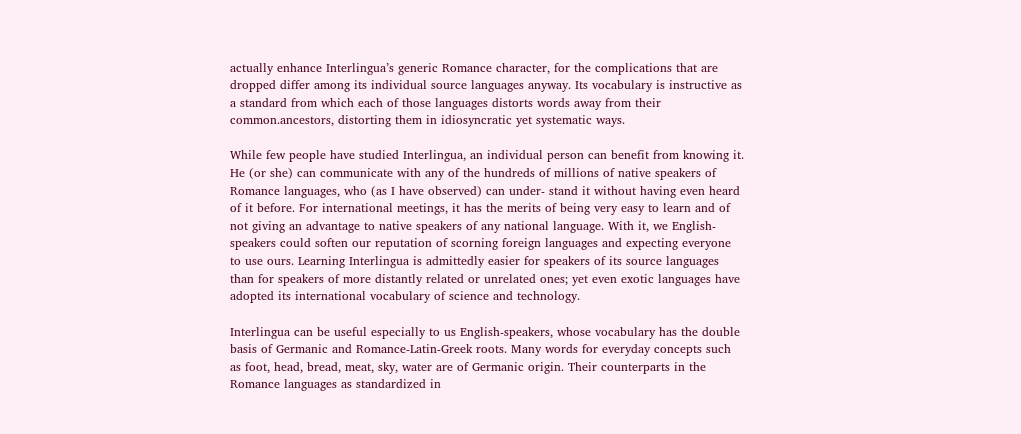actually enhance Interlingua’s generic Romance character, for the complications that are dropped differ among its individual source languages anyway. Its vocabulary is instructive as a standard from which each of those languages distorts words away from their common.ancestors, distorting them in idiosyncratic yet systematic ways.

While few people have studied Interlingua, an individual person can benefit from knowing it. He (or she) can communicate with any of the hundreds of millions of native speakers of Romance languages, who (as I have observed) can under- stand it without having even heard of it before. For international meetings, it has the merits of being very easy to learn and of not giving an advantage to native speakers of any national language. With it, we English-speakers could soften our reputation of scorning foreign languages and expecting everyone to use ours. Learning Interlingua is admittedly easier for speakers of its source languages than for speakers of more distantly related or unrelated ones; yet even exotic languages have adopted its international vocabulary of science and technology.

Interlingua can be useful especially to us English-speakers, whose vocabulary has the double basis of Germanic and Romance-Latin-Greek roots. Many words for everyday concepts such as foot, head, bread, meat, sky, water are of Germanic origin. Their counterparts in the Romance languages as standardized in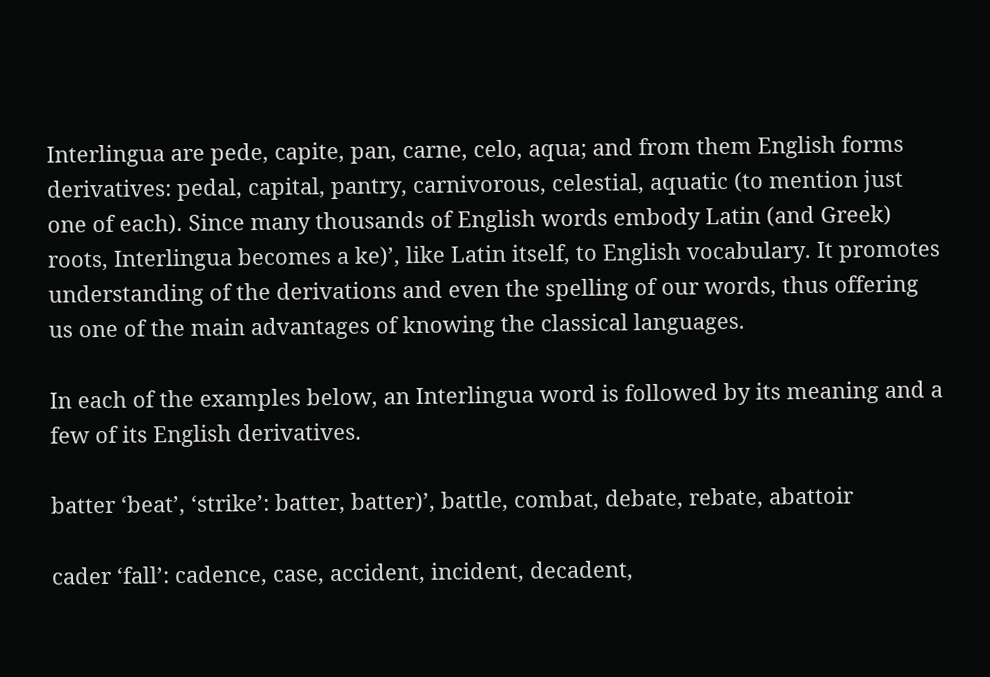Interlingua are pede, capite, pan, carne, celo, aqua; and from them English forms derivatives: pedal, capital, pantry, carnivorous, celestial, aquatic (to mention just one of each). Since many thousands of English words embody Latin (and Greek) roots, Interlingua becomes a ke)’, like Latin itself, to English vocabulary. It promotes understanding of the derivations and even the spelling of our words, thus offering us one of the main advantages of knowing the classical languages.

In each of the examples below, an Interlingua word is followed by its meaning and a few of its English derivatives.

batter ‘beat’, ‘strike’: batter, batter)’, battle, combat, debate, rebate, abattoir

cader ‘fall’: cadence, case, accident, incident, decadent,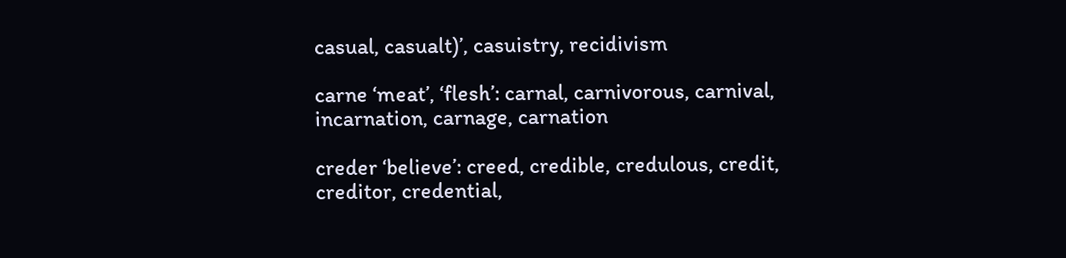casual, casualt)’, casuistry, recidivism

carne ‘meat’, ‘flesh’: carnal, carnivorous, carnival, incarnation, carnage, carnation

creder ‘believe’: creed, credible, credulous, credit, creditor, credential,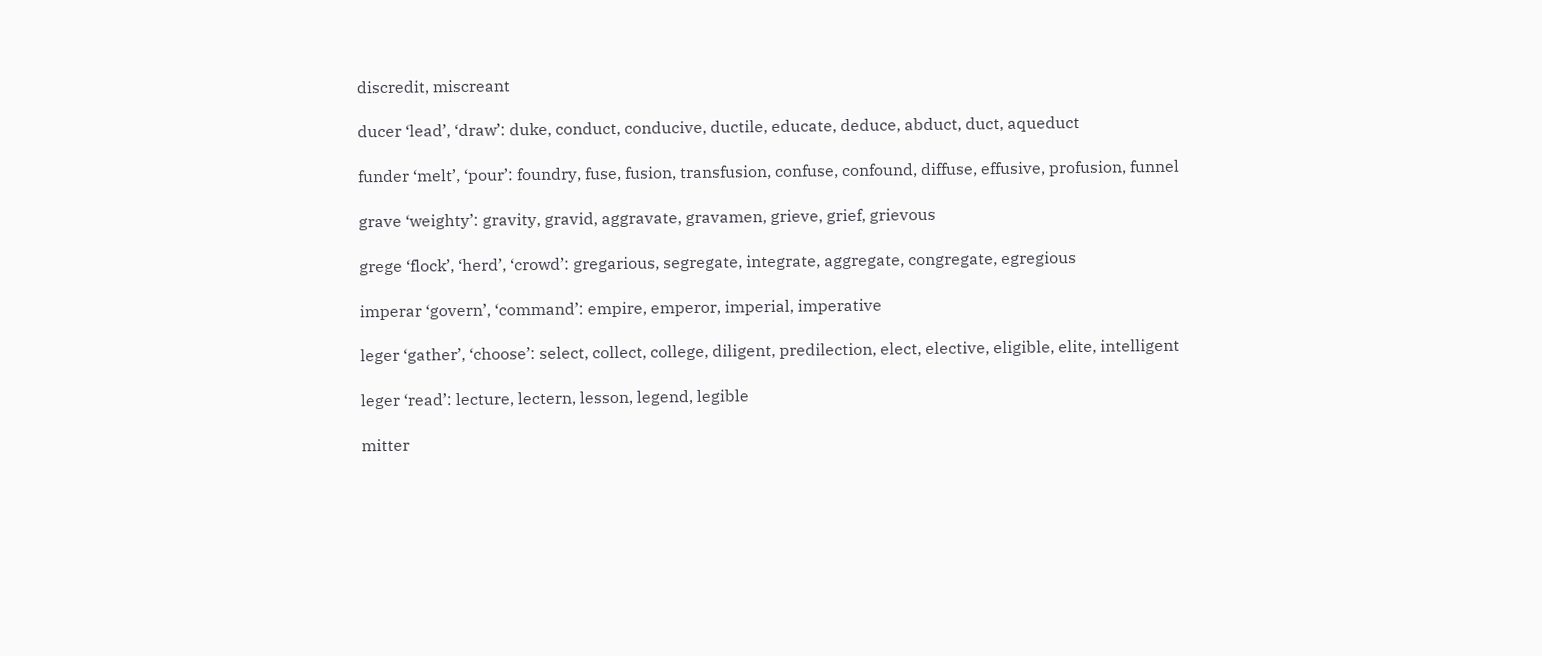discredit, miscreant

ducer ‘lead’, ‘draw’: duke, conduct, conducive, ductile, educate, deduce, abduct, duct, aqueduct

funder ‘melt’, ‘pour’: foundry, fuse, fusion, transfusion, confuse, confound, diffuse, effusive, profusion, funnel

grave ‘weighty’: gravity, gravid, aggravate, gravamen, grieve, grief, grievous

grege ‘flock’, ‘herd’, ‘crowd’: gregarious, segregate, integrate, aggregate, congregate, egregious

imperar ‘govern’, ‘command’: empire, emperor, imperial, imperative

leger ‘gather’, ‘choose’: select, collect, college, diligent, predilection, elect, elective, eligible, elite, intelligent

leger ‘read’: lecture, lectern, lesson, legend, legible

mitter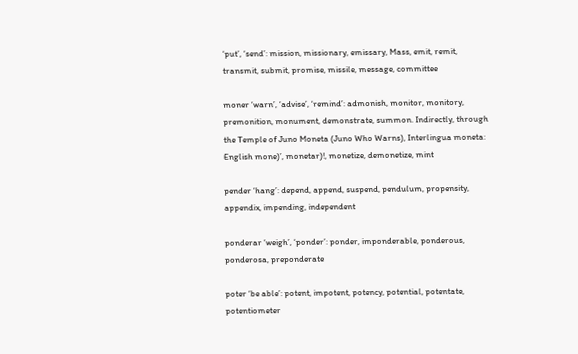‘put’, ‘send’: mission, missionary, emissary, Mass, emit, remit, transmit, submit, promise, missile, message, committee

moner ‘warn’, ‘advise’, ‘remind’: admonish, monitor, monitory, premonition, monument, demonstrate, summon. Indirectly, through the Temple of Juno Moneta (Juno Who Warns), Interlingua moneta: English mone)’, monetar)!, monetize, demonetize, mint

pender ‘hang’: depend, append, suspend, pendulum, propensity, appendix, impending, independent

ponderar ‘weigh’, ‘ponder’: ponder, imponderable, ponderous, ponderosa, preponderate

poter ‘be able’: potent, impotent, potency, potential, potentate, potentiometer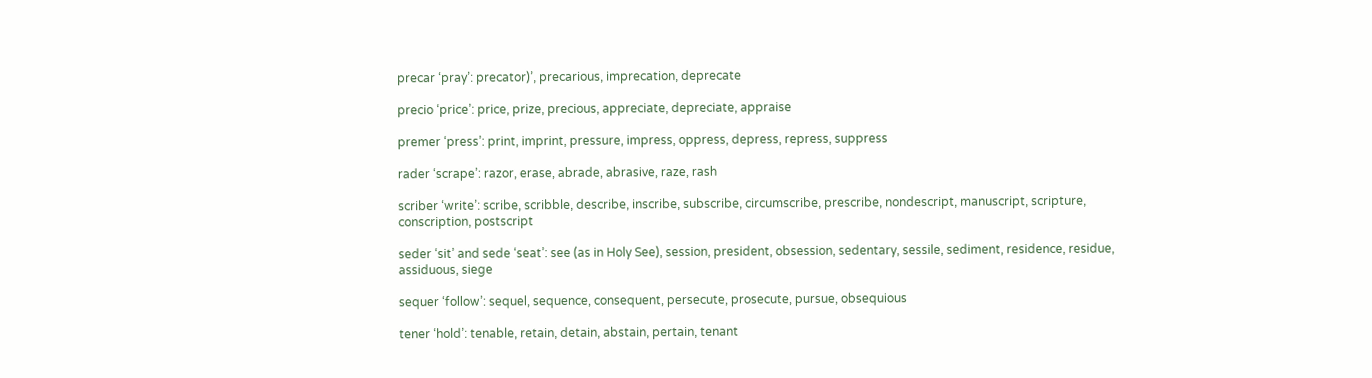precar ‘pray’: precator)’, precarious, imprecation, deprecate

precio ‘price’: price, prize, precious, appreciate, depreciate, appraise

premer ‘press’: print, imprint, pressure, impress, oppress, depress, repress, suppress

rader ‘scrape’: razor, erase, abrade, abrasive, raze, rash

scriber ‘write’: scribe, scribble, describe, inscribe, subscribe, circumscribe, prescribe, nondescript, manuscript, scripture, conscription, postscript

seder ‘sit’ and sede ‘seat’: see (as in Holy See), session, president, obsession, sedentary, sessile, sediment, residence, residue, assiduous, siege

sequer ‘follow’: sequel, sequence, consequent, persecute, prosecute, pursue, obsequious

tener ‘hold’: tenable, retain, detain, abstain, pertain, tenant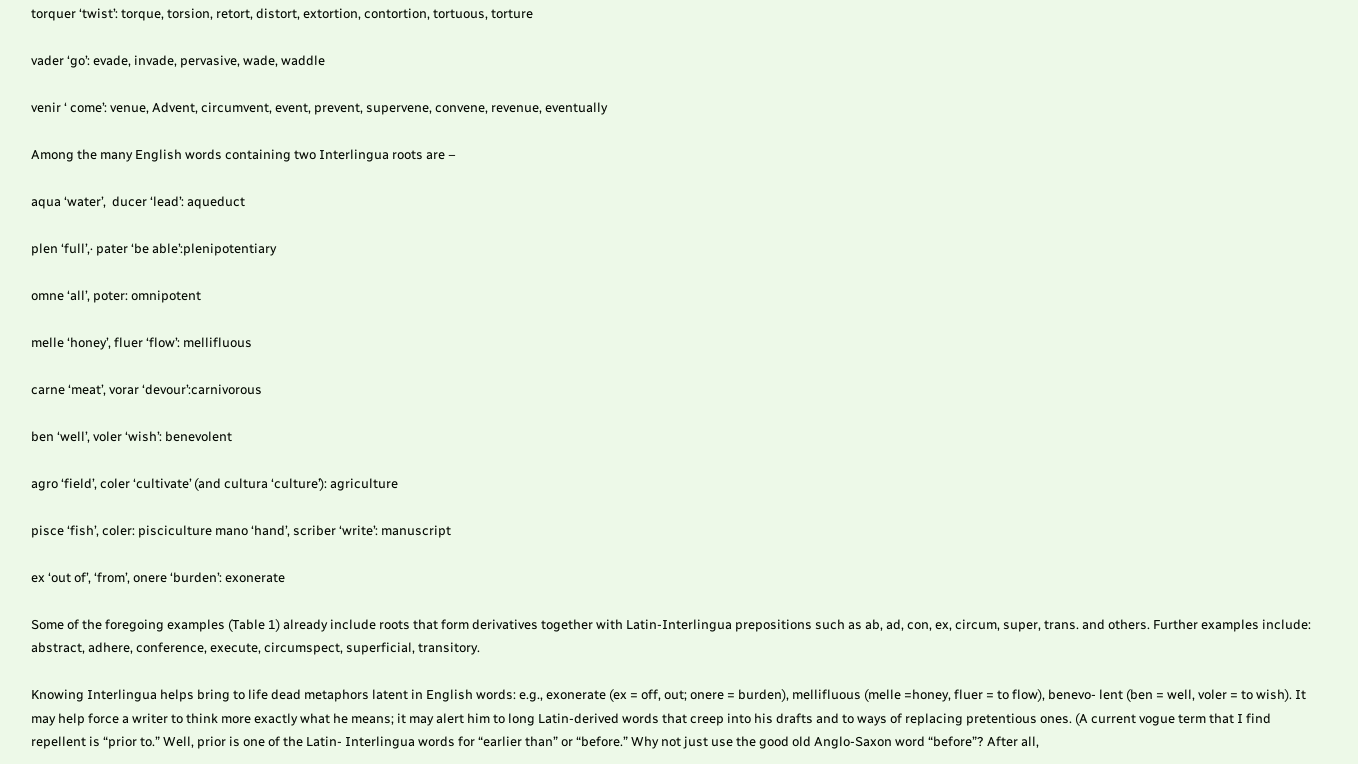torquer ‘twist’: torque, torsion, retort, distort, extortion, contortion, tortuous, torture

vader ‘go’: evade, invade, pervasive, wade, waddle

venir ‘ come’: venue, Advent, circumvent, event, prevent, supervene, convene, revenue, eventually

Among the many English words containing two Interlingua roots are –

aqua ‘water’,  ducer ‘lead’: aqueduct

plen ‘full’,· pater ‘be able’:plenipotentiary

omne ‘all’, poter: omnipotent

melle ‘honey’, fluer ‘flow’: mellifluous

carne ‘meat’, vorar ‘devour’:carnivorous

ben ‘well’, voler ‘wish’: benevolent

agro ‘field’, coler ‘cultivate’ (and cultura ‘culture’): agriculture

pisce ‘fish’, coler: pisciculture mano ‘hand’, scriber ‘write’: manuscript

ex ‘out of’, ‘from’, onere ‘burden’: exonerate

Some of the foregoing examples (Table 1) already include roots that form derivatives together with Latin-Interlingua prepositions such as ab, ad, con, ex, circum, super, trans. and others. Further examples include: abstract, adhere, conference, execute, circumspect, superficial, transitory.

Knowing Interlingua helps bring to life dead metaphors latent in English words: e.g., exonerate (ex = off, out; onere = burden), mellifluous (melle =honey, fluer = to flow), benevo- lent (ben = well, voler = to wish). It may help force a writer to think more exactly what he means; it may alert him to long Latin-derived words that creep into his drafts and to ways of replacing pretentious ones. (A current vogue term that I find repellent is “prior to.” Well, prior is one of the Latin- Interlingua words for “earlier than” or “before.” Why not just use the good old Anglo-Saxon word “before”? After all,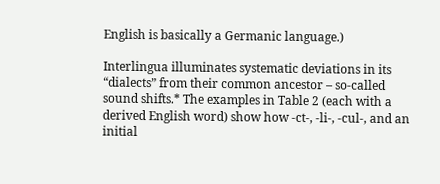English is basically a Germanic language.)

Interlingua illuminates systematic deviations in its “dialects” from their common ancestor – so-called sound shifts.* The examples in Table 2 (each with a derived English word) show how -ct-, -li-, -cul-, and an initial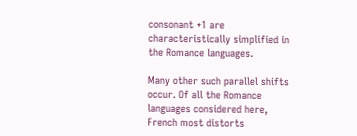consonant +1 are characteristically simplified in the Romance languages.

Many other such parallel shifts occur. Of all the Romance languages considered here, French most distorts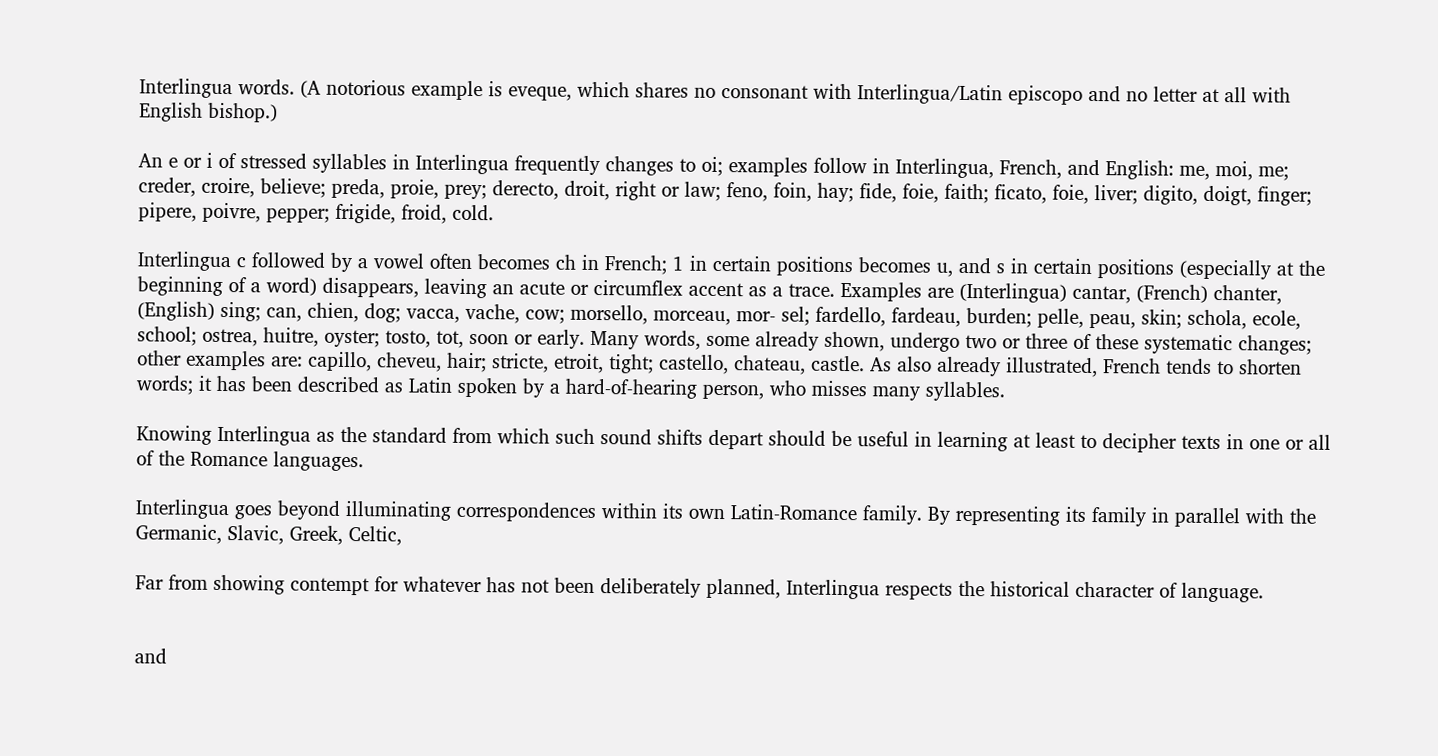Interlingua words. (A notorious example is eveque, which shares no consonant with Interlingua/Latin episcopo and no letter at all with English bishop.)

An e or i of stressed syllables in Interlingua frequently changes to oi; examples follow in Interlingua, French, and English: me, moi, me; creder, croire, believe; preda, proie, prey; derecto, droit, right or law; feno, foin, hay; fide, foie, faith; ficato, foie, liver; digito, doigt, finger; pipere, poivre, pepper; frigide, froid, cold.

Interlingua c followed by a vowel often becomes ch in French; 1 in certain positions becomes u, and s in certain positions (especially at the beginning of a word) disappears, leaving an acute or circumflex accent as a trace. Examples are (Interlingua) cantar, (French) chanter, (English) sing; can, chien, dog; vacca, vache, cow; morsello, morceau, mor- sel; fardello, fardeau, burden; pelle, peau, skin; schola, ecole, school; ostrea, huitre, oyster; tosto, tot, soon or early. Many words, some already shown, undergo two or three of these systematic changes; other examples are: capillo, cheveu, hair; stricte, etroit, tight; castello, chateau, castle. As also already illustrated, French tends to shorten words; it has been described as Latin spoken by a hard-of-hearing person, who misses many syllables.

Knowing Interlingua as the standard from which such sound shifts depart should be useful in learning at least to decipher texts in one or all of the Romance languages.

Interlingua goes beyond illuminating correspondences within its own Latin-Romance family. By representing its family in parallel with the Germanic, Slavic, Greek, Celtic,

Far from showing contempt for whatever has not been deliberately planned, Interlingua respects the historical character of language.


and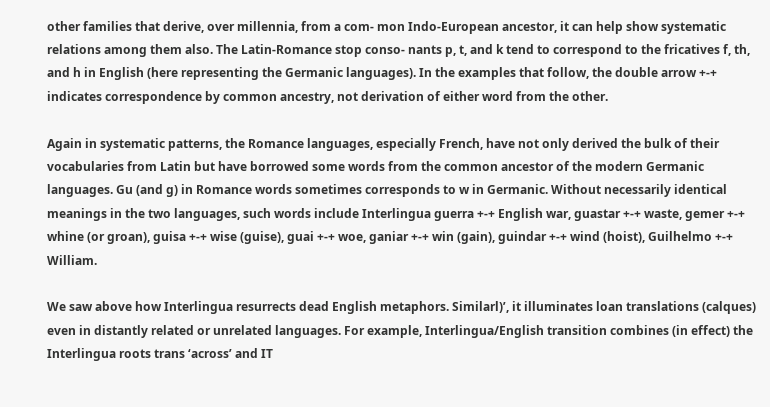other families that derive, over millennia, from a com- mon Indo-European ancestor, it can help show systematic relations among them also. The Latin-Romance stop conso- nants p, t, and k tend to correspond to the fricatives f, th, and h in English (here representing the Germanic languages). In the examples that follow, the double arrow +-+ indicates correspondence by common ancestry, not derivation of either word from the other.

Again in systematic patterns, the Romance languages, especially French, have not only derived the bulk of their vocabularies from Latin but have borrowed some words from the common ancestor of the modern Germanic languages. Gu (and g) in Romance words sometimes corresponds to w in Germanic. Without necessarily identical meanings in the two languages, such words include Interlingua guerra +-+ English war, guastar +-+ waste, gemer +-+ whine (or groan), guisa +-+ wise (guise), guai +-+ woe, ganiar +-+ win (gain), guindar +-+ wind (hoist), Guilhelmo +-+ William.

We saw above how Interlingua resurrects dead English metaphors. Similarl)’, it illuminates loan translations (calques) even in distantly related or unrelated languages. For example, Interlingua/English transition combines (in effect) the Interlingua roots trans ‘across’ and IT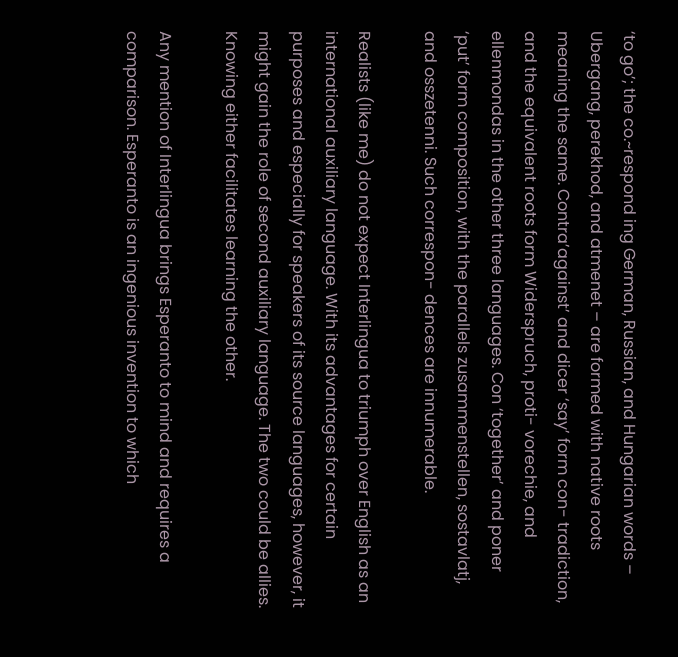‘to go’; the co.~respond ing German, Russian, and Hungarian words – Ubergang, perekhod, and atmenet – are formed with native roots meaning the same. Contra’against’ and dicer ‘say’ form con- tradiction, and the equivalent roots form Widerspruch, proti- vorechie, and ellenmondas in the other three languages. Con ‘together’ and poner ‘put’ form composition, with the parallels zusammenstellen, sostavlatj, and osszetenni. Such correspon- dences are innumerable.

Realists (like me) do not expect Interlingua to triumph over English as an international auxiliary language. With its advantages for certain purposes and especially for speakers of its source languages, however, it might gain the role of second auxiliary language. The two could be allies. Knowing either facilitates learning the other.

Any mention of Interlingua brings Esperanto to mind and requires a comparison. Esperanto is an ingenious invention to which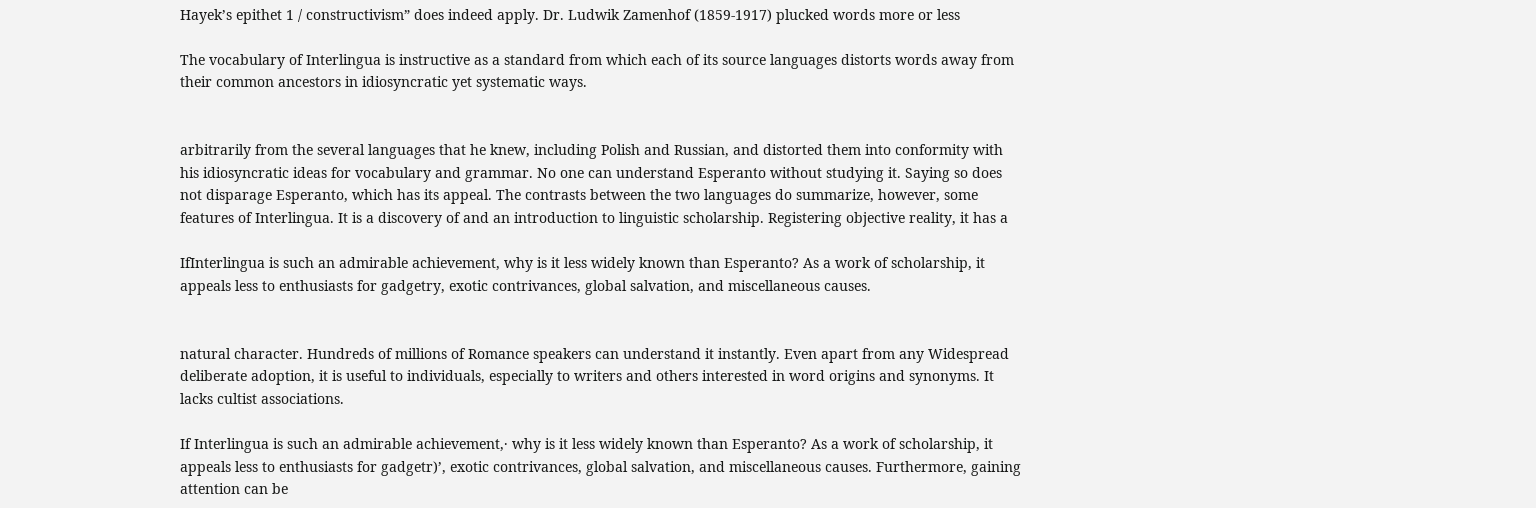Hayek’s epithet 1 / constructivism” does indeed apply. Dr. Ludwik Zamenhof (1859-1917) plucked words more or less

The vocabulary of Interlingua is instructive as a standard from which each of its source languages distorts words away from their common ancestors in idiosyncratic yet systematic ways.


arbitrarily from the several languages that he knew, including Polish and Russian, and distorted them into conformity with his idiosyncratic ideas for vocabulary and grammar. No one can understand Esperanto without studying it. Saying so does not disparage Esperanto, which has its appeal. The contrasts between the two languages do summarize, however, some features of Interlingua. It is a discovery of and an introduction to linguistic scholarship. Registering objective reality, it has a

IfInterlingua is such an admirable achievement, why is it less widely known than Esperanto? As a work of scholarship, it appeals less to enthusiasts for gadgetry, exotic contrivances, global salvation, and miscellaneous causes.


natural character. Hundreds of millions of Romance speakers can understand it instantly. Even apart from any Widespread deliberate adoption, it is useful to individuals, especially to writers and others interested in word origins and synonyms. It lacks cultist associations.

If Interlingua is such an admirable achievement,· why is it less widely known than Esperanto? As a work of scholarship, it appeals less to enthusiasts for gadgetr)’, exotic contrivances, global salvation, and miscellaneous causes. Furthermore, gaining attention can be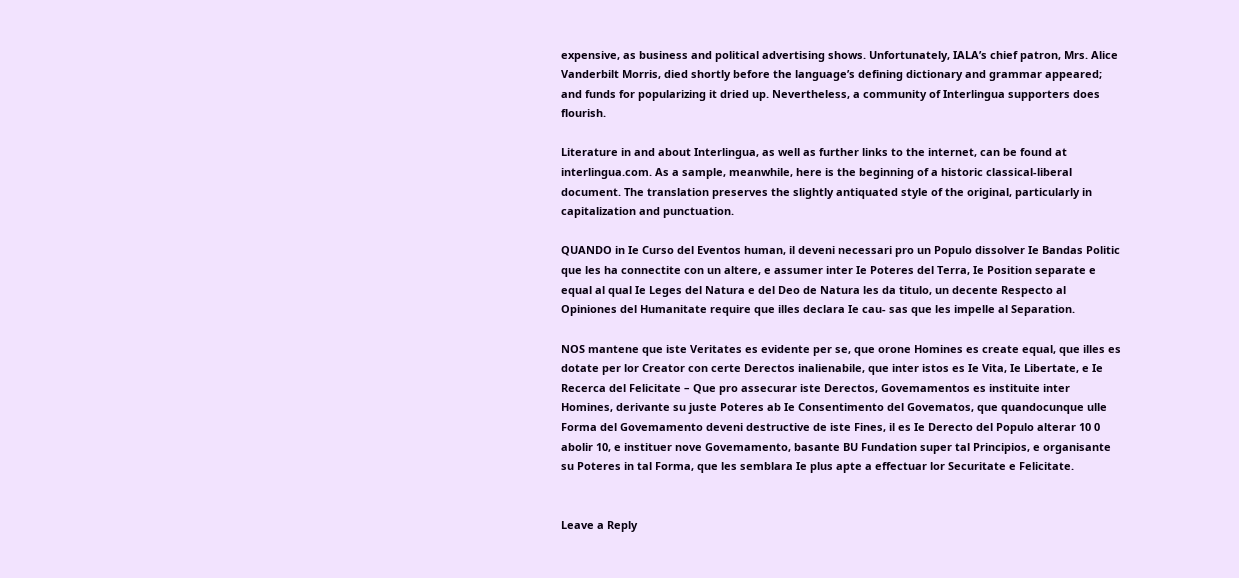expensive, as business and political advertising shows. Unfortunately, IALA’s chief patron, Mrs. Alice Vanderbilt Morris, died shortly before the language’s defining dictionary and grammar appeared; and funds for popularizing it dried up. Nevertheless, a community of Interlingua supporters does flourish.

Literature in and about Interlingua, as well as further links to the internet, can be found at interlingua.com. As a sample, meanwhile, here is the beginning of a historic classical-liberal document. The translation preserves the slightly antiquated style of the original, particularly in capitalization and punctuation.

QUANDO in Ie Curso del Eventos human, il deveni necessari pro un Populo dissolver Ie Bandas Politic que les ha connectite con un altere, e assumer inter Ie Poteres del Terra, Ie Position separate e equal al qual Ie Leges del Natura e del Deo de Natura les da titulo, un decente Respecto al Opiniones del Humanitate require que illes declara Ie cau- sas que les impelle al Separation.

NOS mantene que iste Veritates es evidente per se, que orone Homines es create equal, que illes es dotate per lor Creator con certe Derectos inalienabile, que inter istos es Ie Vita, Ie Libertate, e Ie Recerca del Felicitate – Que pro assecurar iste Derectos, Govemamentos es instituite inter Homines, derivante su juste Poteres ab Ie Consentimento del Govematos, que quandocunque ulle Forma del Govemamento deveni destructive de iste Fines, il es Ie Derecto del Populo alterar 10 0 abolir 10, e instituer nove Govemamento, basante BU Fundation super tal Principios, e organisante su Poteres in tal Forma, que les semblara Ie plus apte a effectuar lor Securitate e Felicitate.


Leave a Reply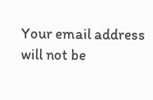Your email address will not be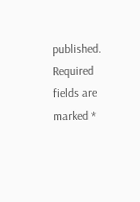published. Required fields are marked *